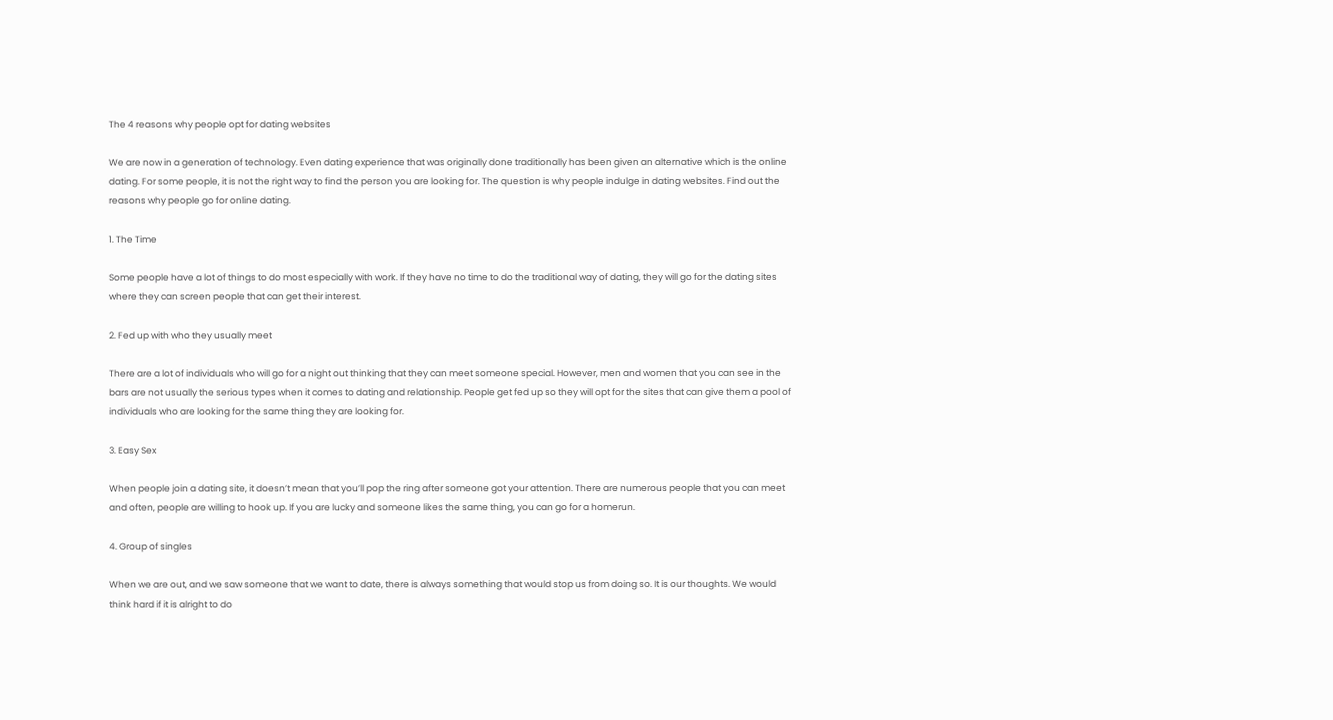The 4 reasons why people opt for dating websites

We are now in a generation of technology. Even dating experience that was originally done traditionally has been given an alternative which is the online dating. For some people, it is not the right way to find the person you are looking for. The question is why people indulge in dating websites. Find out the reasons why people go for online dating.

1. The Time

Some people have a lot of things to do most especially with work. If they have no time to do the traditional way of dating, they will go for the dating sites where they can screen people that can get their interest.

2. Fed up with who they usually meet

There are a lot of individuals who will go for a night out thinking that they can meet someone special. However, men and women that you can see in the bars are not usually the serious types when it comes to dating and relationship. People get fed up so they will opt for the sites that can give them a pool of individuals who are looking for the same thing they are looking for.

3. Easy Sex

When people join a dating site, it doesn’t mean that you’ll pop the ring after someone got your attention. There are numerous people that you can meet and often, people are willing to hook up. If you are lucky and someone likes the same thing, you can go for a homerun.

4. Group of singles

When we are out, and we saw someone that we want to date, there is always something that would stop us from doing so. It is our thoughts. We would think hard if it is alright to do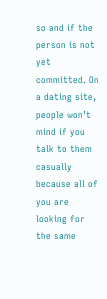so and if the person is not yet committed. On a dating site, people won’t mind if you talk to them casually because all of you are looking for the same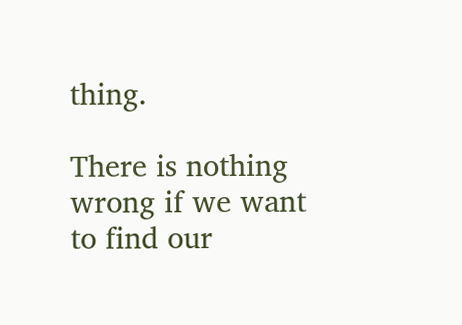thing.

There is nothing wrong if we want to find our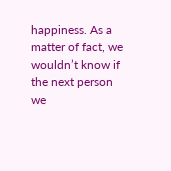happiness. As a matter of fact, we wouldn’t know if the next person we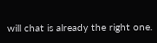will chat is already the right one.